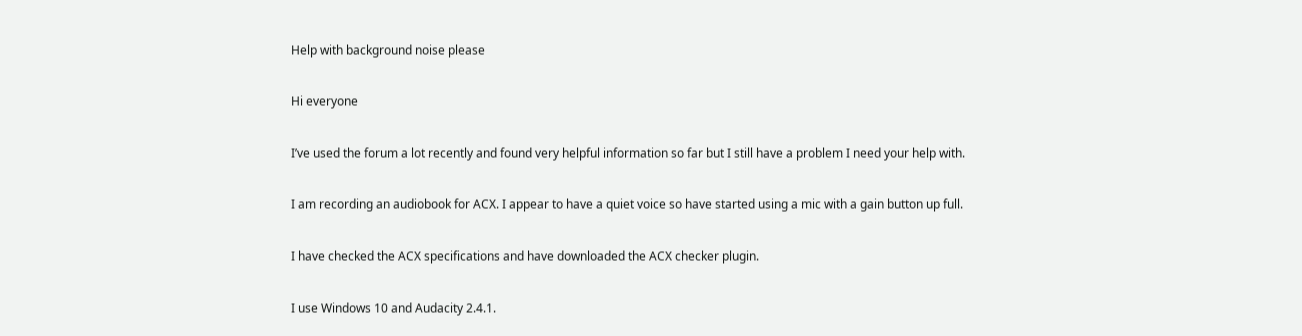Help with background noise please

Hi everyone

I’ve used the forum a lot recently and found very helpful information so far but I still have a problem I need your help with.

I am recording an audiobook for ACX. I appear to have a quiet voice so have started using a mic with a gain button up full.

I have checked the ACX specifications and have downloaded the ACX checker plugin.

I use Windows 10 and Audacity 2.4.1.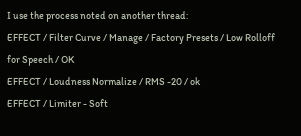I use the process noted on another thread:
EFFECT / Filter Curve / Manage / Factory Presets / Low Rolloff for Speech / OK
EFFECT / Loudness Normalize / RMS -20 / ok
EFFECT / Limiter - Soft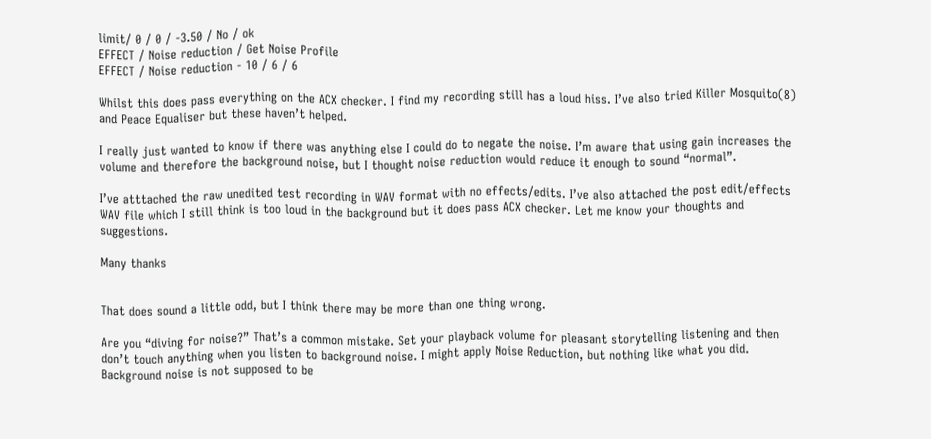limit/ 0 / 0 / -3.50 / No / ok
EFFECT / Noise reduction / Get Noise Profile
EFFECT / Noise reduction - 10 / 6 / 6

Whilst this does pass everything on the ACX checker. I find my recording still has a loud hiss. I’ve also tried Killer Mosquito(8) and Peace Equaliser but these haven’t helped.

I really just wanted to know if there was anything else I could do to negate the noise. I’m aware that using gain increases the volume and therefore the background noise, but I thought noise reduction would reduce it enough to sound “normal”.

I’ve atttached the raw unedited test recording in WAV format with no effects/edits. I’ve also attached the post edit/effects WAV file which I still think is too loud in the background but it does pass ACX checker. Let me know your thoughts and suggestions.

Many thanks


That does sound a little odd, but I think there may be more than one thing wrong.

Are you “diving for noise?” That’s a common mistake. Set your playback volume for pleasant storytelling listening and then don’t touch anything when you listen to background noise. I might apply Noise Reduction, but nothing like what you did. Background noise is not supposed to be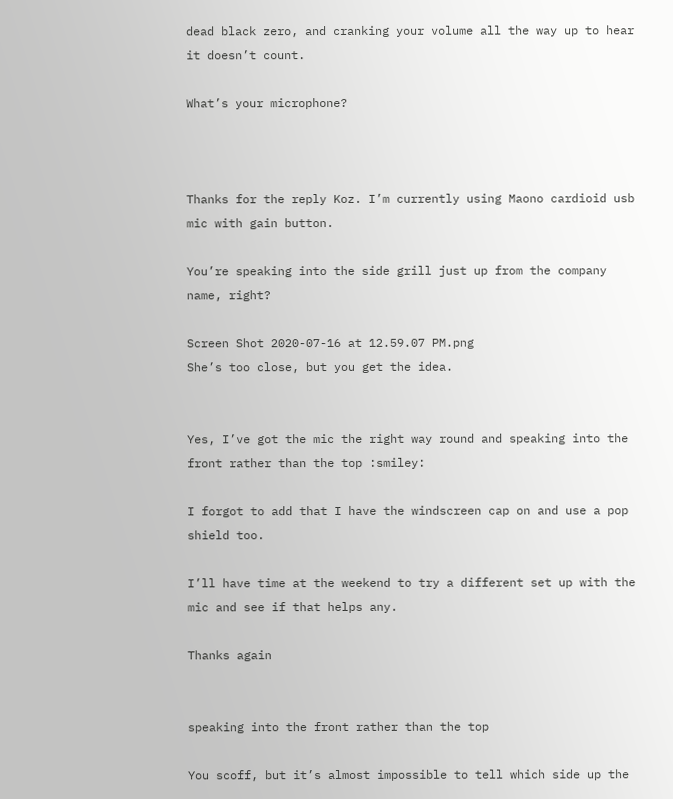dead black zero, and cranking your volume all the way up to hear it doesn’t count.

What’s your microphone?



Thanks for the reply Koz. I’m currently using Maono cardioid usb mic with gain button.

You’re speaking into the side grill just up from the company name, right?

Screen Shot 2020-07-16 at 12.59.07 PM.png
She’s too close, but you get the idea.


Yes, I’ve got the mic the right way round and speaking into the front rather than the top :smiley:

I forgot to add that I have the windscreen cap on and use a pop shield too.

I’ll have time at the weekend to try a different set up with the mic and see if that helps any.

Thanks again


speaking into the front rather than the top

You scoff, but it’s almost impossible to tell which side up the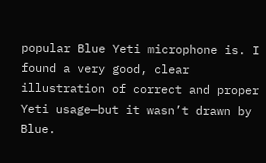popular Blue Yeti microphone is. I found a very good, clear illustration of correct and proper Yeti usage—but it wasn’t drawn by Blue.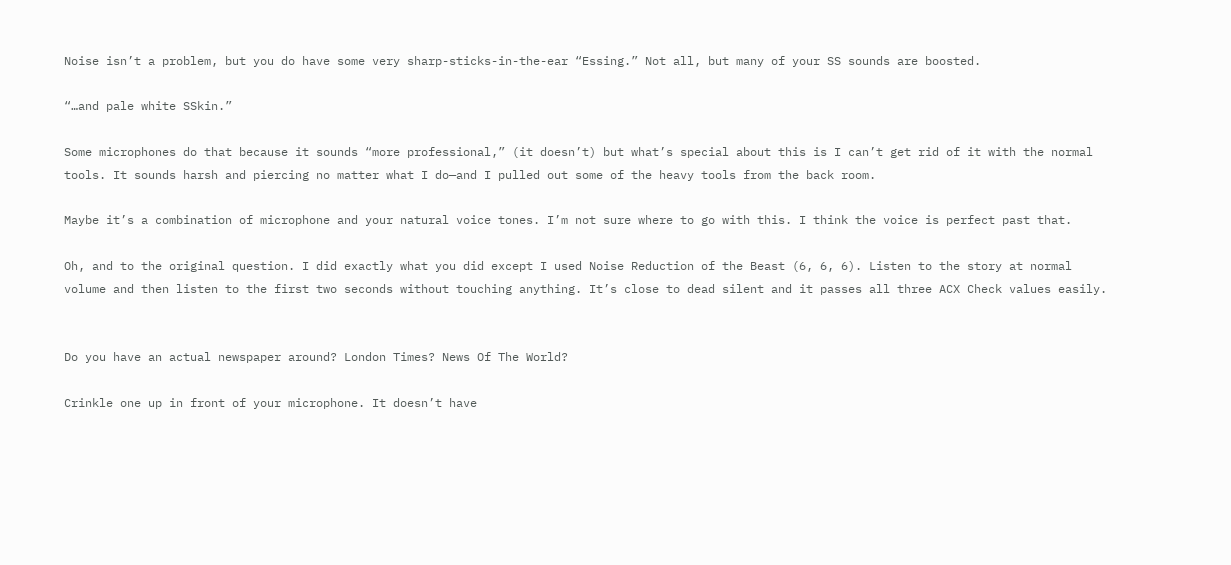Noise isn’t a problem, but you do have some very sharp-sticks-in-the-ear “Essing.” Not all, but many of your SS sounds are boosted.

“…and pale white SSkin.”

Some microphones do that because it sounds “more professional,” (it doesn’t) but what’s special about this is I can’t get rid of it with the normal tools. It sounds harsh and piercing no matter what I do—and I pulled out some of the heavy tools from the back room.

Maybe it’s a combination of microphone and your natural voice tones. I’m not sure where to go with this. I think the voice is perfect past that.

Oh, and to the original question. I did exactly what you did except I used Noise Reduction of the Beast (6, 6, 6). Listen to the story at normal volume and then listen to the first two seconds without touching anything. It’s close to dead silent and it passes all three ACX Check values easily.


Do you have an actual newspaper around? London Times? News Of The World?

Crinkle one up in front of your microphone. It doesn’t have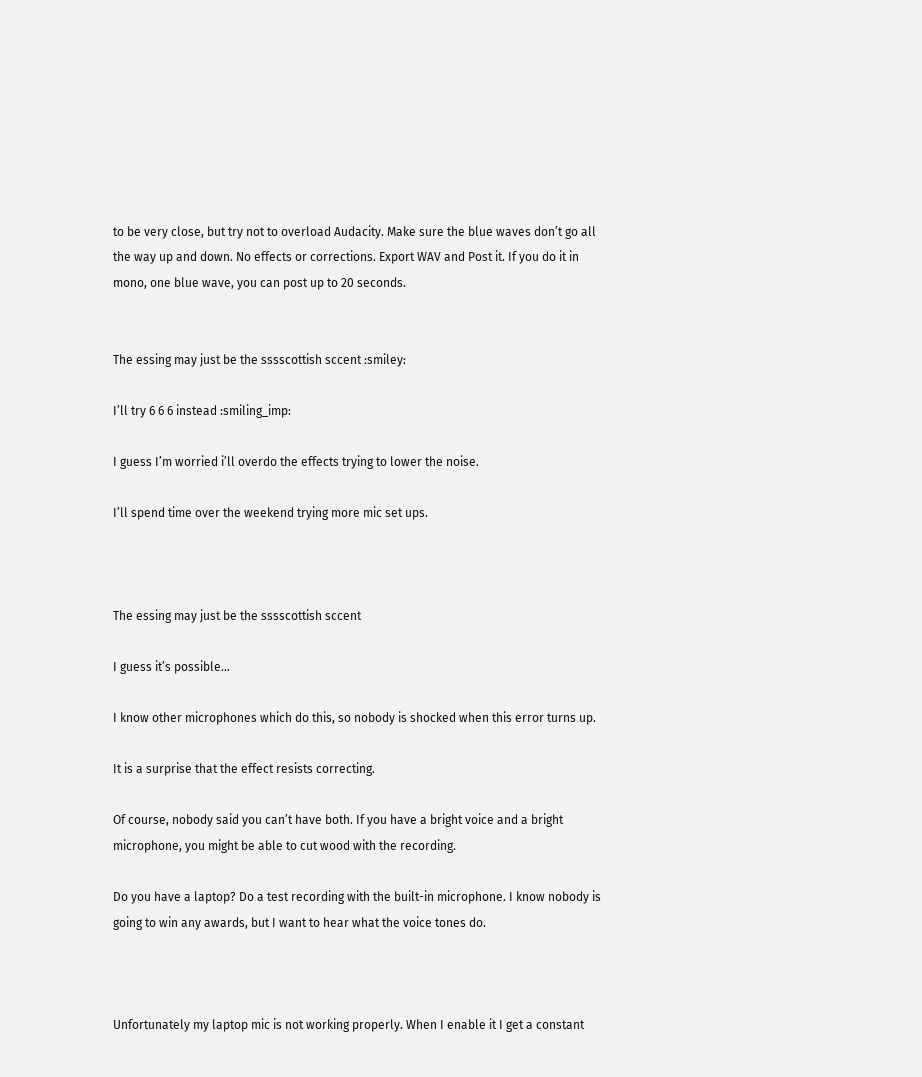to be very close, but try not to overload Audacity. Make sure the blue waves don’t go all the way up and down. No effects or corrections. Export WAV and Post it. If you do it in mono, one blue wave, you can post up to 20 seconds.


The essing may just be the sssscottish sccent :smiley:

I’ll try 6 6 6 instead :smiling_imp:

I guess I’m worried i’ll overdo the effects trying to lower the noise.

I’ll spend time over the weekend trying more mic set ups.



The essing may just be the sssscottish sccent

I guess it’s possible…

I know other microphones which do this, so nobody is shocked when this error turns up.

It is a surprise that the effect resists correcting.

Of course, nobody said you can’t have both. If you have a bright voice and a bright microphone, you might be able to cut wood with the recording.

Do you have a laptop? Do a test recording with the built-in microphone. I know nobody is going to win any awards, but I want to hear what the voice tones do.



Unfortunately my laptop mic is not working properly. When I enable it I get a constant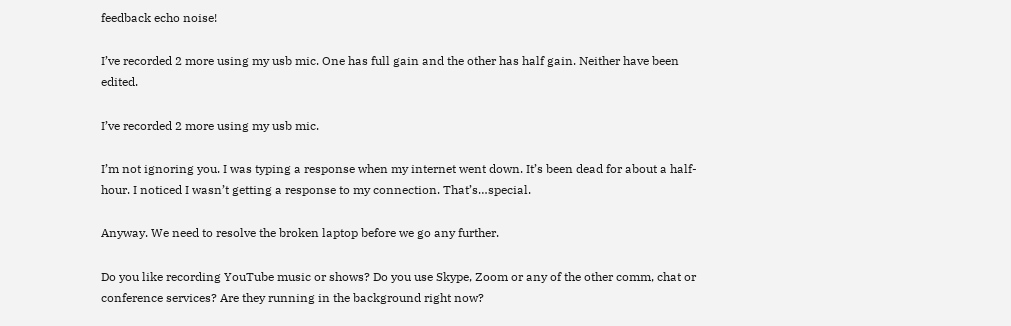feedback echo noise!

I’ve recorded 2 more using my usb mic. One has full gain and the other has half gain. Neither have been edited.

I’ve recorded 2 more using my usb mic.

I’m not ignoring you. I was typing a response when my internet went down. It’s been dead for about a half-hour. I noticed I wasn’t getting a response to my connection. That’s…special.

Anyway. We need to resolve the broken laptop before we go any further.

Do you like recording YouTube music or shows? Do you use Skype, Zoom or any of the other comm, chat or conference services? Are they running in the background right now?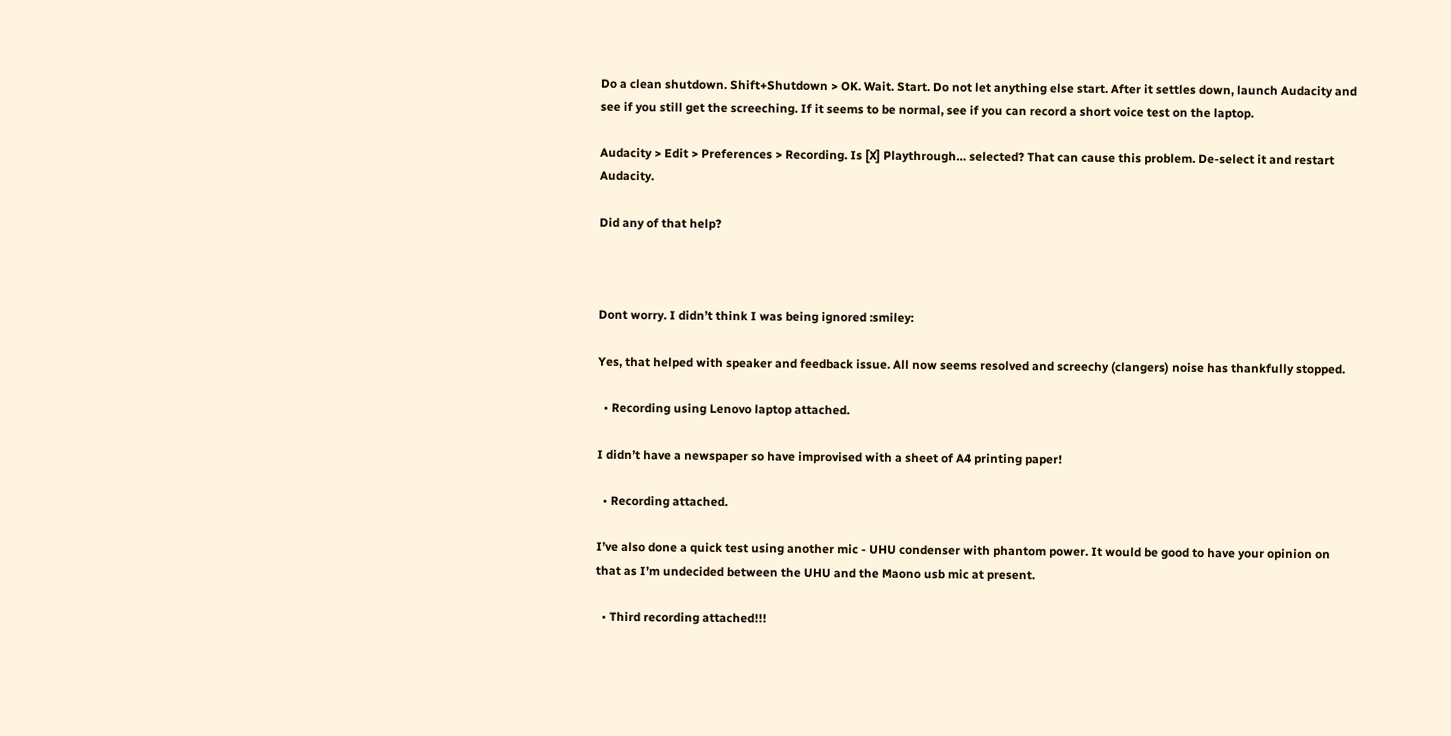Do a clean shutdown. Shift+Shutdown > OK. Wait. Start. Do not let anything else start. After it settles down, launch Audacity and see if you still get the screeching. If it seems to be normal, see if you can record a short voice test on the laptop.

Audacity > Edit > Preferences > Recording. Is [X] Playthrough… selected? That can cause this problem. De-select it and restart Audacity.

Did any of that help?



Dont worry. I didn’t think I was being ignored :smiley:

Yes, that helped with speaker and feedback issue. All now seems resolved and screechy (clangers) noise has thankfully stopped.

  • Recording using Lenovo laptop attached.

I didn’t have a newspaper so have improvised with a sheet of A4 printing paper!

  • Recording attached.

I’ve also done a quick test using another mic - UHU condenser with phantom power. It would be good to have your opinion on that as I’m undecided between the UHU and the Maono usb mic at present.

  • Third recording attached!!!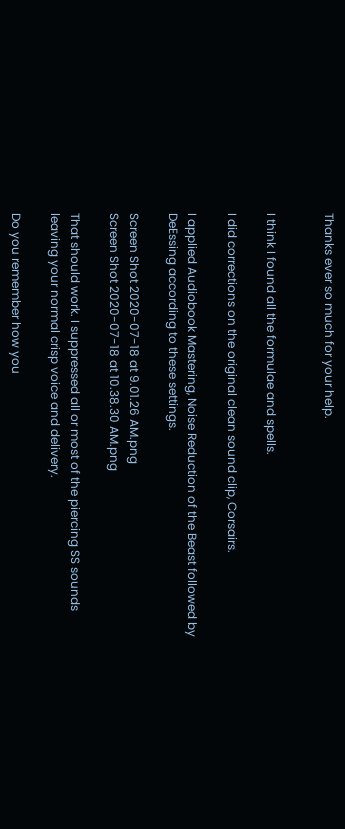Thanks ever so much for your help.


I think I found all the formulae and spells.

I did corrections on the original clean sound clip, Corsairs.

I applied Audiobook Mastering, Noise Reduction of the Beast followed by DeEssing according to these settings.

Screen Shot 2020-07-18 at 9.01.26 AM.png
Screen Shot 2020-07-18 at 10.38.30 AM.png

That should work. I suppressed all or most of the piercing SS sounds leaving your normal crisp voice and delivery.

Do you remember how you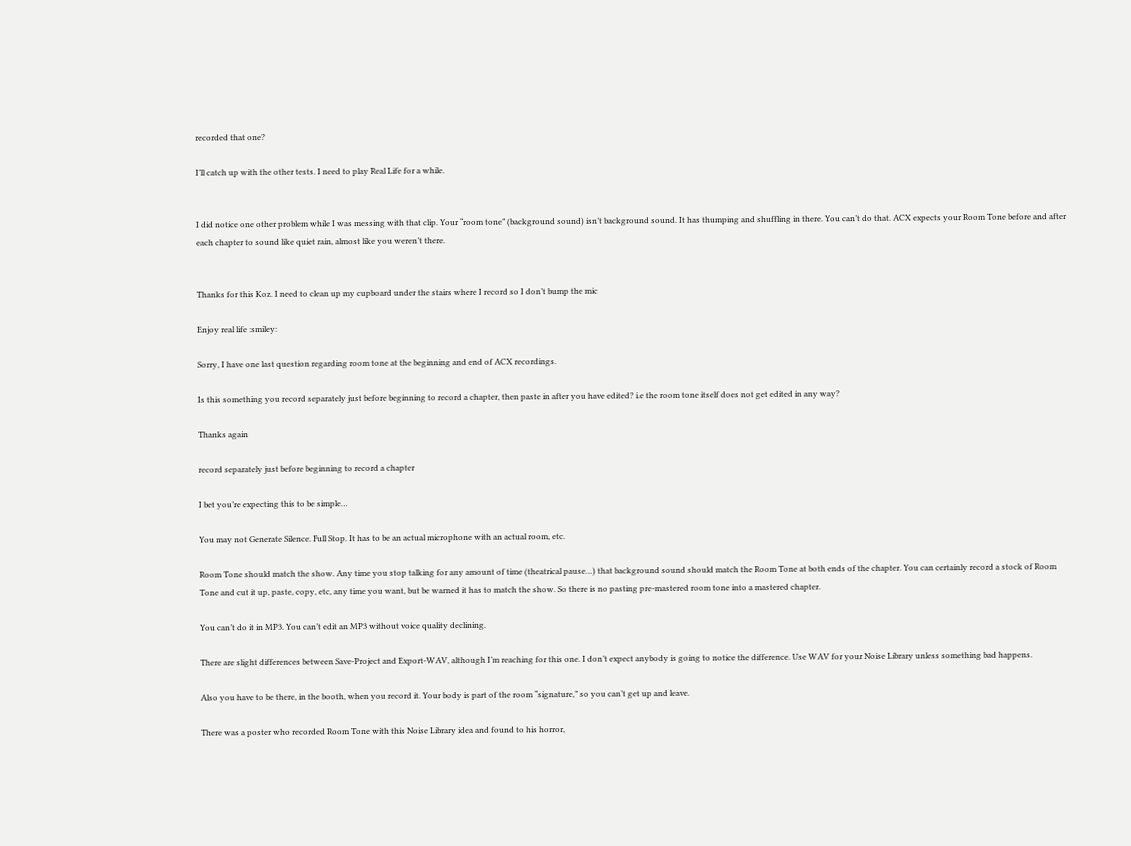recorded that one?

I’ll catch up with the other tests. I need to play Real Life for a while.


I did notice one other problem while I was messing with that clip. Your “room tone” (background sound) isn’t background sound. It has thumping and shuffling in there. You can’t do that. ACX expects your Room Tone before and after each chapter to sound like quiet rain, almost like you weren’t there.


Thanks for this Koz. I need to clean up my cupboard under the stairs where I record so I don’t bump the mic

Enjoy real life :smiley:

Sorry, I have one last question regarding room tone at the beginning and end of ACX recordings.

Is this something you record separately just before beginning to record a chapter, then paste in after you have edited? i.e the room tone itself does not get edited in any way?

Thanks again

record separately just before beginning to record a chapter

I bet you’re expecting this to be simple…

You may not Generate Silence. Full Stop. It has to be an actual microphone with an actual room, etc.

Room Tone should match the show. Any time you stop talking for any amount of time (theatrical pause…) that background sound should match the Room Tone at both ends of the chapter. You can certainly record a stock of Room Tone and cut it up, paste, copy, etc, any time you want, but be warned it has to match the show. So there is no pasting pre-mastered room tone into a mastered chapter.

You can’t do it in MP3. You can’t edit an MP3 without voice quality declining.

There are slight differences between Save-Project and Export-WAV, although I’m reaching for this one. I don’t expect anybody is going to notice the difference. Use WAV for your Noise Library unless something bad happens.

Also you have to be there, in the booth, when you record it. Your body is part of the room “signature,” so you can’t get up and leave.

There was a poster who recorded Room Tone with this Noise Library idea and found to his horror,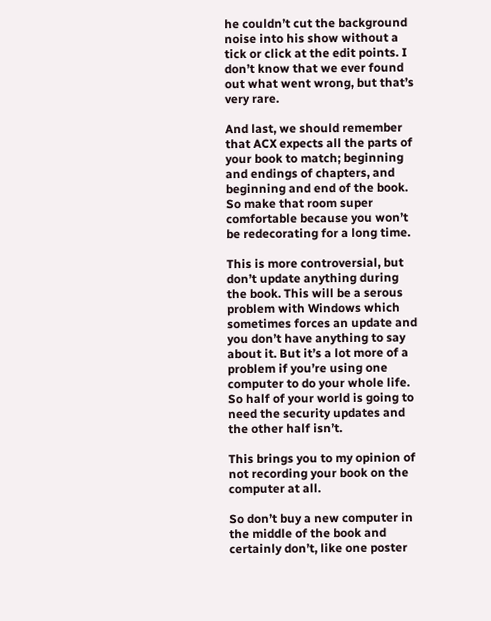he couldn’t cut the background noise into his show without a tick or click at the edit points. I don’t know that we ever found out what went wrong, but that’s very rare.

And last, we should remember that ACX expects all the parts of your book to match; beginning and endings of chapters, and beginning and end of the book. So make that room super comfortable because you won’t be redecorating for a long time.

This is more controversial, but don’t update anything during the book. This will be a serous problem with Windows which sometimes forces an update and you don’t have anything to say about it. But it’s a lot more of a problem if you’re using one computer to do your whole life. So half of your world is going to need the security updates and the other half isn’t.

This brings you to my opinion of not recording your book on the computer at all.

So don’t buy a new computer in the middle of the book and certainly don’t, like one poster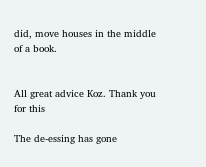did, move houses in the middle of a book.


All great advice Koz. Thank you for this

The de-essing has gone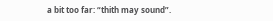a bit too far: “thith may sound”.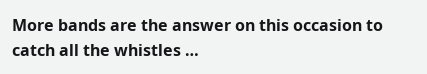More bands are the answer on this occasion to catch all the whistles …